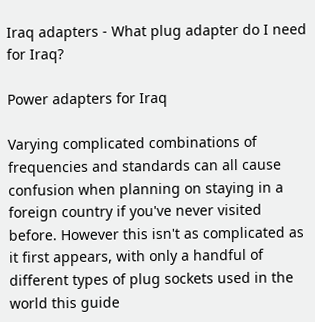Iraq adapters - What plug adapter do I need for Iraq?

Power adapters for Iraq

Varying complicated combinations of frequencies and standards can all cause confusion when planning on staying in a foreign country if you've never visited before. However this isn't as complicated as it first appears, with only a handful of different types of plug sockets used in the world this guide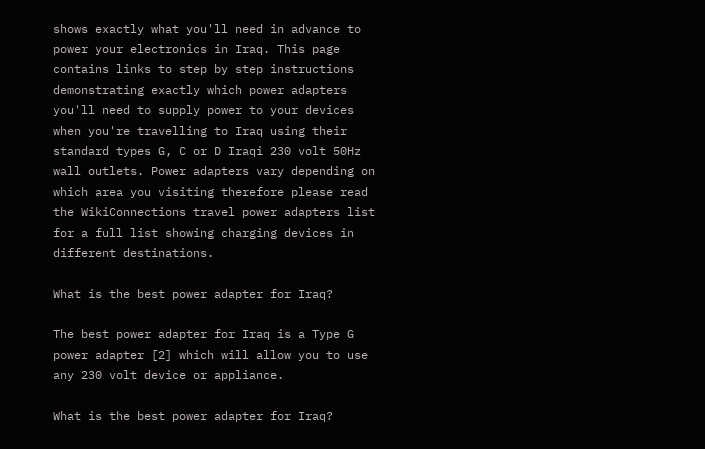shows exactly what you'll need in advance to power your electronics in Iraq. This page contains links to step by step instructions demonstrating exactly which power adapters you'll need to supply power to your devices when you're travelling to Iraq using their standard types G, C or D Iraqi 230 volt 50Hz wall outlets. Power adapters vary depending on which area you visiting therefore please read the WikiConnections travel power adapters list for a full list showing charging devices in different destinations.

What is the best power adapter for Iraq?

The best power adapter for Iraq is a Type G power adapter [2] which will allow you to use any 230 volt device or appliance.

What is the best power adapter for Iraq?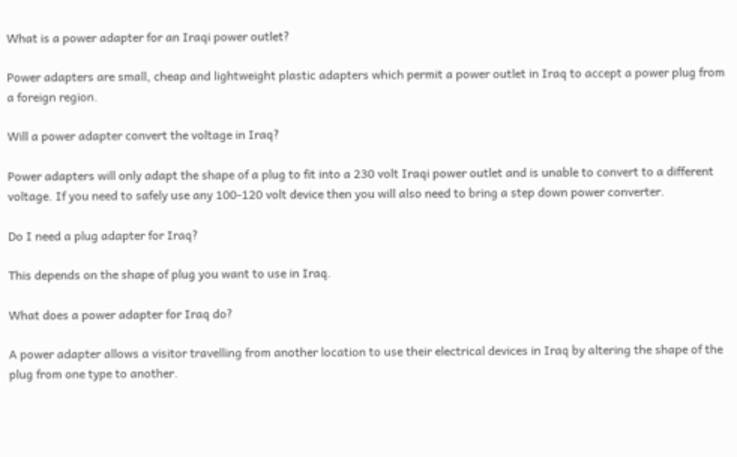What is a power adapter for an Iraqi power outlet?

Power adapters are small, cheap and lightweight plastic adapters which permit a power outlet in Iraq to accept a power plug from a foreign region.

Will a power adapter convert the voltage in Iraq?

Power adapters will only adapt the shape of a plug to fit into a 230 volt Iraqi power outlet and is unable to convert to a different voltage. If you need to safely use any 100-120 volt device then you will also need to bring a step down power converter.

Do I need a plug adapter for Iraq?

This depends on the shape of plug you want to use in Iraq.

What does a power adapter for Iraq do?

A power adapter allows a visitor travelling from another location to use their electrical devices in Iraq by altering the shape of the plug from one type to another.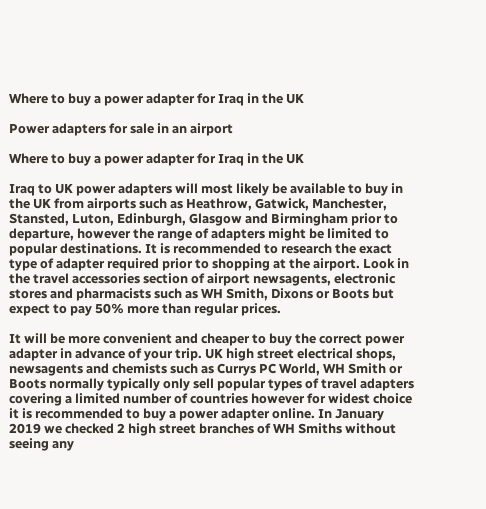Where to buy a power adapter for Iraq in the UK

Power adapters for sale in an airport

Where to buy a power adapter for Iraq in the UK

Iraq to UK power adapters will most likely be available to buy in the UK from airports such as Heathrow, Gatwick, Manchester, Stansted, Luton, Edinburgh, Glasgow and Birmingham prior to departure, however the range of adapters might be limited to popular destinations. It is recommended to research the exact type of adapter required prior to shopping at the airport. Look in the travel accessories section of airport newsagents, electronic stores and pharmacists such as WH Smith, Dixons or Boots but expect to pay 50% more than regular prices.

It will be more convenient and cheaper to buy the correct power adapter in advance of your trip. UK high street electrical shops, newsagents and chemists such as Currys PC World, WH Smith or Boots normally typically only sell popular types of travel adapters covering a limited number of countries however for widest choice it is recommended to buy a power adapter online. In January 2019 we checked 2 high street branches of WH Smiths without seeing any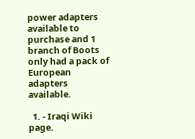power adapters available to purchase and 1 branch of Boots only had a pack of European adapters available.

  1. - Iraqi Wiki page.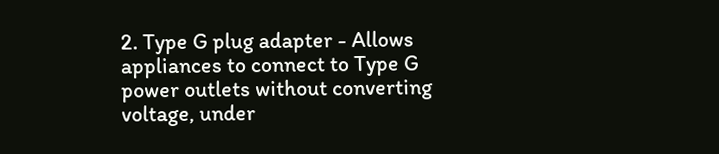2. Type G plug adapter - Allows appliances to connect to Type G power outlets without converting voltage, under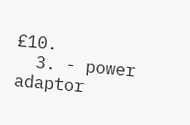£10.
  3. - power adaptor